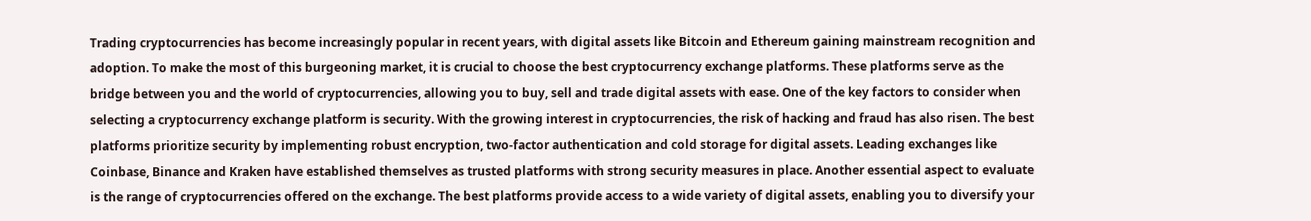Trading cryptocurrencies has become increasingly popular in recent years, with digital assets like Bitcoin and Ethereum gaining mainstream recognition and adoption. To make the most of this burgeoning market, it is crucial to choose the best cryptocurrency exchange platforms. These platforms serve as the bridge between you and the world of cryptocurrencies, allowing you to buy, sell and trade digital assets with ease. One of the key factors to consider when selecting a cryptocurrency exchange platform is security. With the growing interest in cryptocurrencies, the risk of hacking and fraud has also risen. The best platforms prioritize security by implementing robust encryption, two-factor authentication and cold storage for digital assets. Leading exchanges like Coinbase, Binance and Kraken have established themselves as trusted platforms with strong security measures in place. Another essential aspect to evaluate is the range of cryptocurrencies offered on the exchange. The best platforms provide access to a wide variety of digital assets, enabling you to diversify your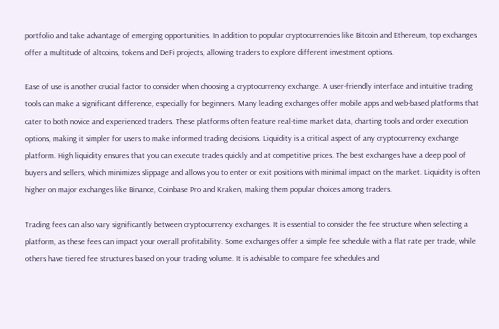portfolio and take advantage of emerging opportunities. In addition to popular cryptocurrencies like Bitcoin and Ethereum, top exchanges offer a multitude of altcoins, tokens and DeFi projects, allowing traders to explore different investment options.

Ease of use is another crucial factor to consider when choosing a cryptocurrency exchange. A user-friendly interface and intuitive trading tools can make a significant difference, especially for beginners. Many leading exchanges offer mobile apps and web-based platforms that cater to both novice and experienced traders. These platforms often feature real-time market data, charting tools and order execution options, making it simpler for users to make informed trading decisions. Liquidity is a critical aspect of any cryptocurrency exchange platform. High liquidity ensures that you can execute trades quickly and at competitive prices. The best exchanges have a deep pool of buyers and sellers, which minimizes slippage and allows you to enter or exit positions with minimal impact on the market. Liquidity is often higher on major exchanges like Binance, Coinbase Pro and Kraken, making them popular choices among traders.

Trading fees can also vary significantly between cryptocurrency exchanges. It is essential to consider the fee structure when selecting a platform, as these fees can impact your overall profitability. Some exchanges offer a simple fee schedule with a flat rate per trade, while others have tiered fee structures based on your trading volume. It is advisable to compare fee schedules and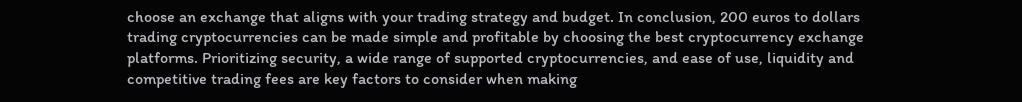choose an exchange that aligns with your trading strategy and budget. In conclusion, 200 euros to dollars trading cryptocurrencies can be made simple and profitable by choosing the best cryptocurrency exchange platforms. Prioritizing security, a wide range of supported cryptocurrencies, and ease of use, liquidity and competitive trading fees are key factors to consider when making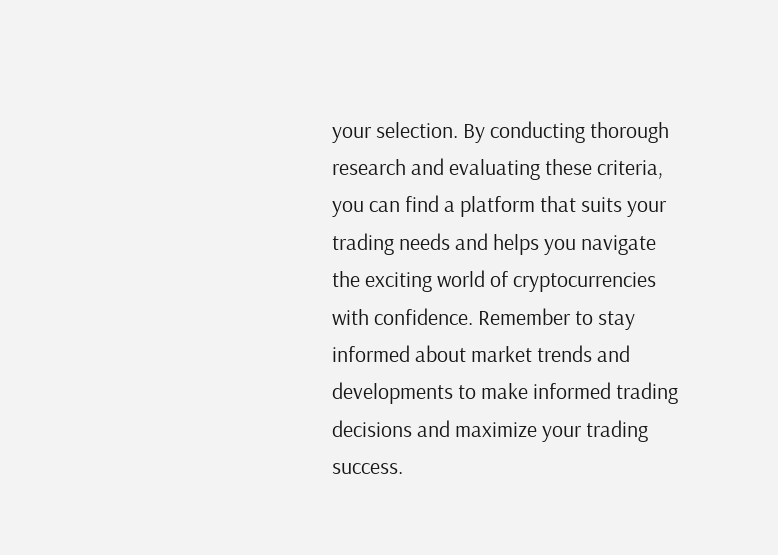your selection. By conducting thorough research and evaluating these criteria, you can find a platform that suits your trading needs and helps you navigate the exciting world of cryptocurrencies with confidence. Remember to stay informed about market trends and developments to make informed trading decisions and maximize your trading success.